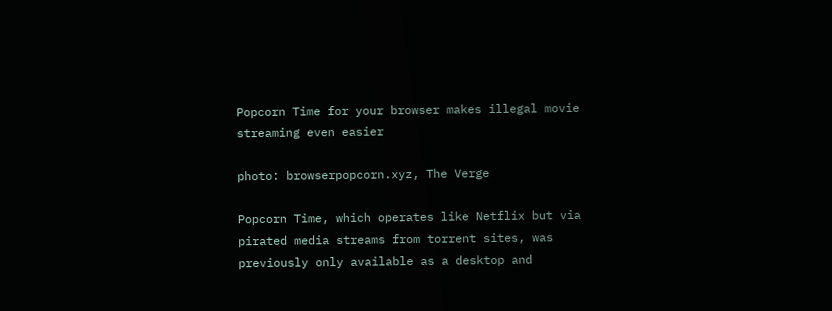Popcorn Time for your browser makes illegal movie streaming even easier

photo: browserpopcorn.xyz, The Verge

Popcorn Time, which operates like Netflix but via pirated media streams from torrent sites, was previously only available as a desktop and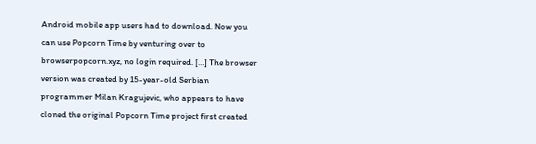Android mobile app users had to download. Now you can use Popcorn Time by venturing over to browserpopcorn.xyz, no login required. […] The browser version was created by 15-year-old Serbian programmer Milan Kragujevic, who appears to have cloned the original Popcorn Time project first created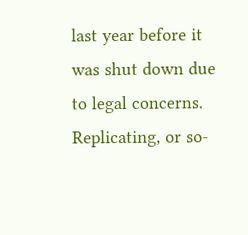last year before it was shut down due to legal concerns. Replicating, or so-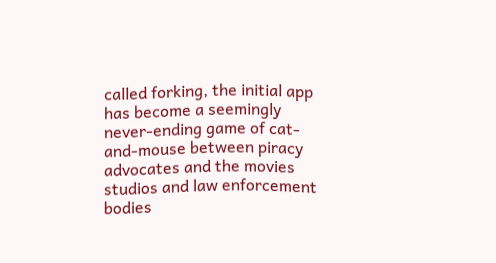called forking, the initial app has become a seemingly never-ending game of cat-and-mouse between piracy advocates and the movies studios and law enforcement bodies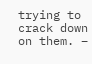trying to crack down on them. –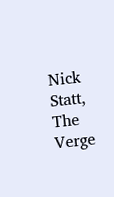Nick Statt, The Verge